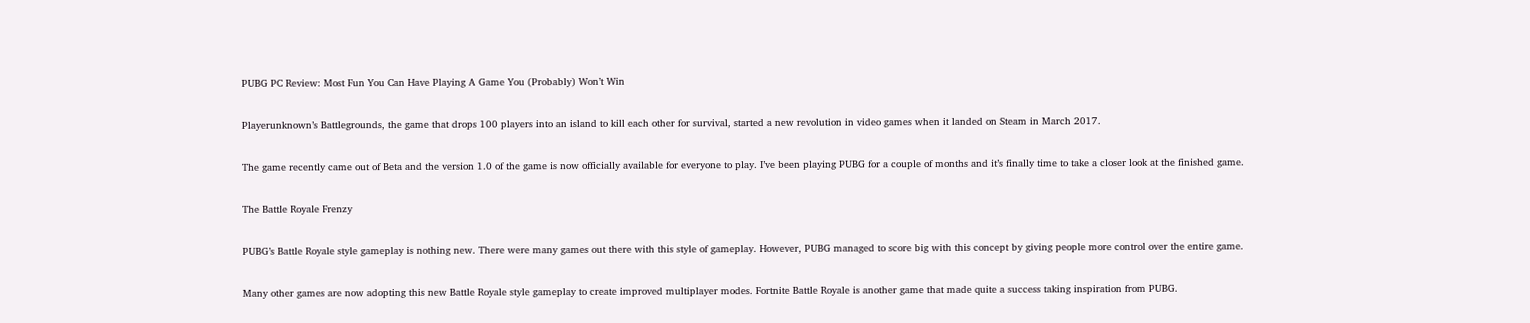PUBG PC Review: Most Fun You Can Have Playing A Game You (Probably) Won’t Win

Playerunknown’s Battlegrounds, the game that drops 100 players into an island to kill each other for survival, started a new revolution in video games when it landed on Steam in March 2017.

The game recently came out of Beta and the version 1.0 of the game is now officially available for everyone to play. I’ve been playing PUBG for a couple of months and it’s finally time to take a closer look at the finished game.

The Battle Royale Frenzy

PUBG’s Battle Royale style gameplay is nothing new. There were many games out there with this style of gameplay. However, PUBG managed to score big with this concept by giving people more control over the entire game.

Many other games are now adopting this new Battle Royale style gameplay to create improved multiplayer modes. Fortnite Battle Royale is another game that made quite a success taking inspiration from PUBG.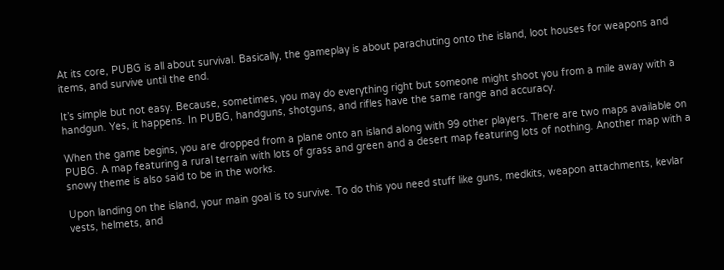At its core, PUBG is all about survival. Basically, the gameplay is about parachuting onto the island, loot houses for weapons and items, and survive until the end.

It’s simple but not easy. Because, sometimes, you may do everything right but someone might shoot you from a mile away with a handgun. Yes, it happens. In PUBG, handguns, shotguns, and rifles have the same range and accuracy.

When the game begins, you are dropped from a plane onto an island along with 99 other players. There are two maps available on PUBG. A map featuring a rural terrain with lots of grass and green and a desert map featuring lots of nothing. Another map with a snowy theme is also said to be in the works.

Upon landing on the island, your main goal is to survive. To do this you need stuff like guns, medkits, weapon attachments, kevlar vests, helmets, and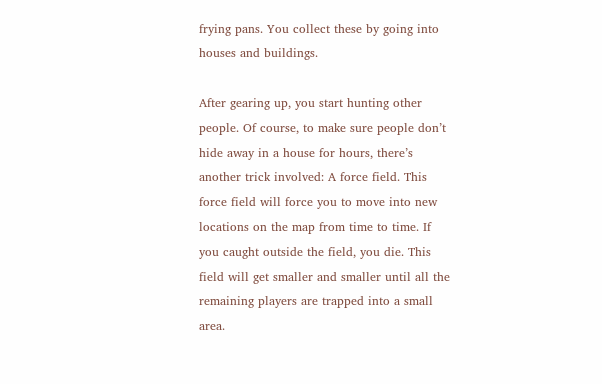frying pans. You collect these by going into houses and buildings.

After gearing up, you start hunting other people. Of course, to make sure people don’t hide away in a house for hours, there’s another trick involved: A force field. This force field will force you to move into new locations on the map from time to time. If you caught outside the field, you die. This field will get smaller and smaller until all the remaining players are trapped into a small area.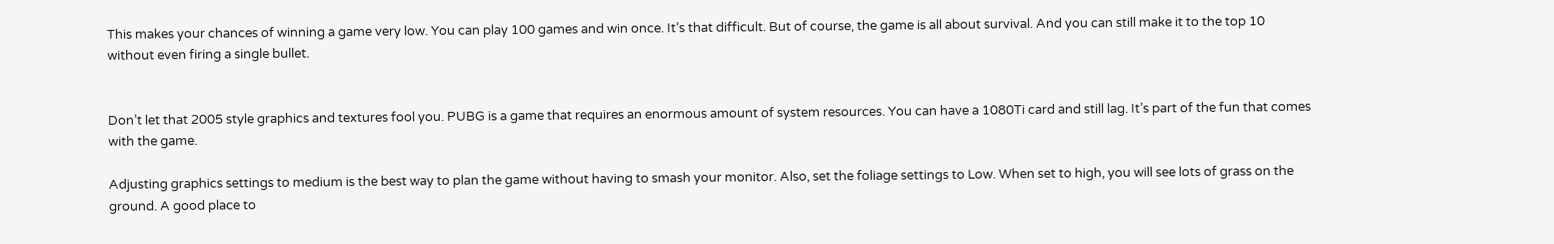This makes your chances of winning a game very low. You can play 100 games and win once. It’s that difficult. But of course, the game is all about survival. And you can still make it to the top 10 without even firing a single bullet.


Don’t let that 2005 style graphics and textures fool you. PUBG is a game that requires an enormous amount of system resources. You can have a 1080Ti card and still lag. It’s part of the fun that comes with the game.

Adjusting graphics settings to medium is the best way to plan the game without having to smash your monitor. Also, set the foliage settings to Low. When set to high, you will see lots of grass on the ground. A good place to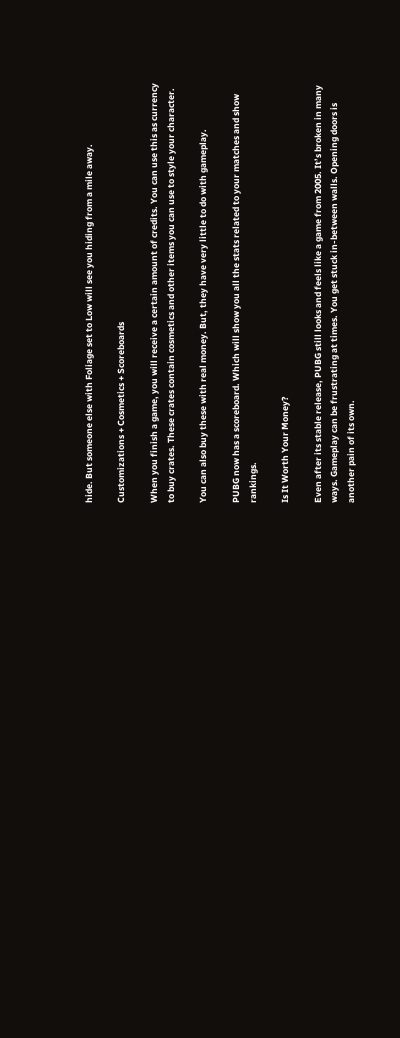hide. But someone else with Foliage set to Low will see you hiding from a mile away.

Customizations + Cosmetics + Scoreboards

When you finish a game, you will receive a certain amount of credits. You can use this as currency to buy crates. These crates contain cosmetics and other items you can use to style your character.

You can also buy these with real money. But, they have very little to do with gameplay.

PUBG now has a scoreboard. Which will show you all the stats related to your matches and show rankings.

Is It Worth Your Money?

Even after its stable release, PUBG still looks and feels like a game from 2005. It’s broken in many ways. Gameplay can be frustrating at times. You get stuck in-between walls. Opening doors is another pain of its own.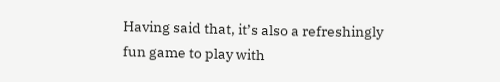Having said that, it’s also a refreshingly fun game to play with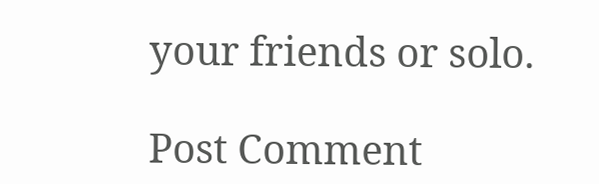your friends or solo.

Post Comment